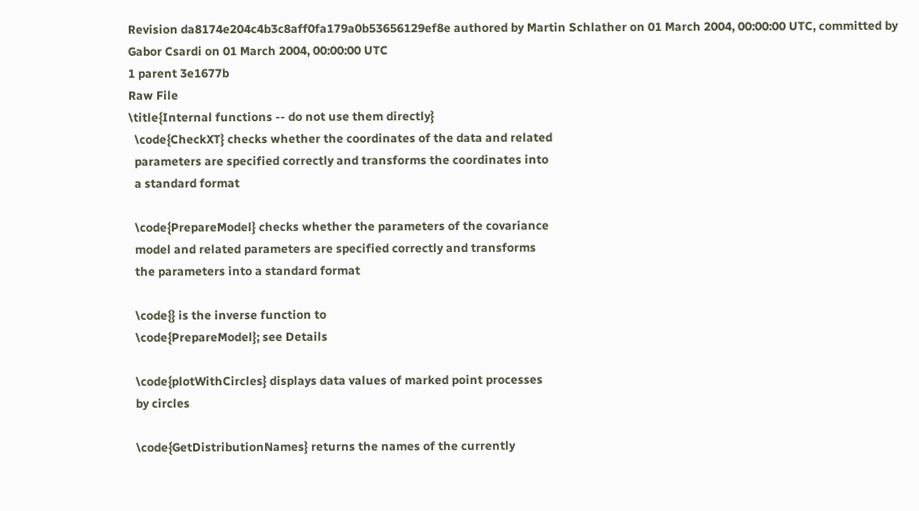Revision da8174e204c4b3c8aff0fa179a0b53656129ef8e authored by Martin Schlather on 01 March 2004, 00:00:00 UTC, committed by Gabor Csardi on 01 March 2004, 00:00:00 UTC
1 parent 3e1677b
Raw File
\title{Internal functions -- do not use them directly}
  \code{CheckXT} checks whether the coordinates of the data and related
  parameters are specified correctly and transforms the coordinates into
  a standard format

  \code{PrepareModel} checks whether the parameters of the covariance
  model and related parameters are specified correctly and transforms
  the parameters into a standard format

  \code{} is the inverse function to
  \code{PrepareModel}; see Details

  \code{plotWithCircles} displays data values of marked point processes
  by circles

  \code{GetDistributionNames} returns the names of the currently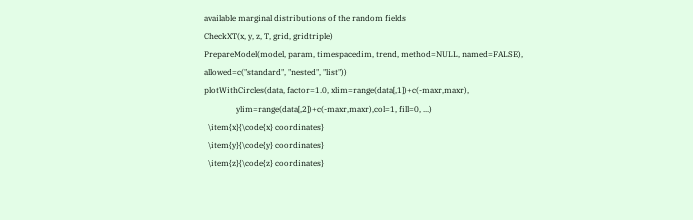available marginal distributions of the random fields
CheckXT(x, y, z, T, grid, gridtriple)
PrepareModel(model, param, timespacedim, trend, method=NULL, named=FALSE), allowed=c("standard", "nested", "list"))
plotWithCircles(data, factor=1.0, xlim=range(data[,1])+c(-maxr,maxr),
                ylim=range(data[,2])+c(-maxr,maxr),col=1, fill=0, ...)
  \item{x}{\code{x} coordinates}
  \item{y}{\code{y} coordinates}
  \item{z}{\code{z} coordinates}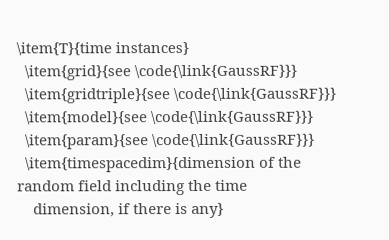\item{T}{time instances}
  \item{grid}{see \code{\link{GaussRF}}}
  \item{gridtriple}{see \code{\link{GaussRF}}}
  \item{model}{see \code{\link{GaussRF}}}
  \item{param}{see \code{\link{GaussRF}}}
  \item{timespacedim}{dimension of the random field including the time
    dimension, if there is any}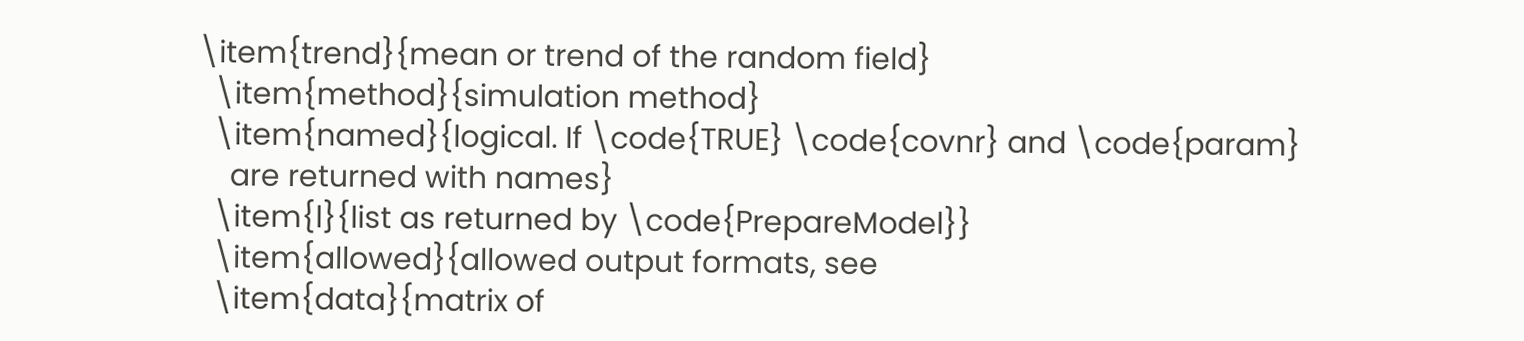\item{trend}{mean or trend of the random field}
  \item{method}{simulation method}
  \item{named}{logical. If \code{TRUE} \code{covnr} and \code{param}
    are returned with names}
  \item{l}{list as returned by \code{PrepareModel}}
  \item{allowed}{allowed output formats, see
  \item{data}{matrix of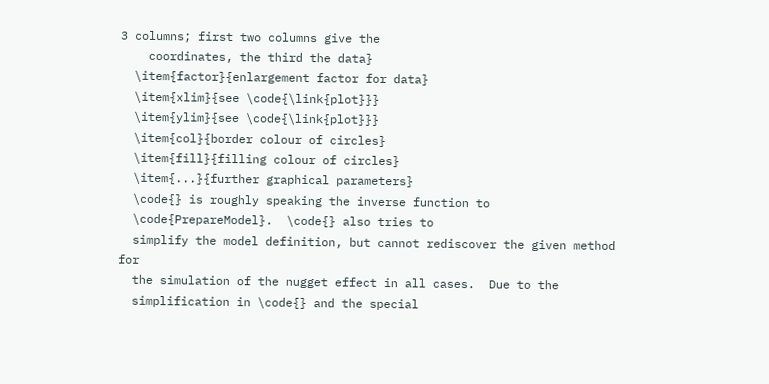3 columns; first two columns give the
    coordinates, the third the data}
  \item{factor}{enlargement factor for data}
  \item{xlim}{see \code{\link{plot}}}
  \item{ylim}{see \code{\link{plot}}}
  \item{col}{border colour of circles}
  \item{fill}{filling colour of circles}
  \item{...}{further graphical parameters}
  \code{} is roughly speaking the inverse function to
  \code{PrepareModel}.  \code{} also tries to
  simplify the model definition, but cannot rediscover the given method for
  the simulation of the nugget effect in all cases.  Due to the
  simplification in \code{} and the special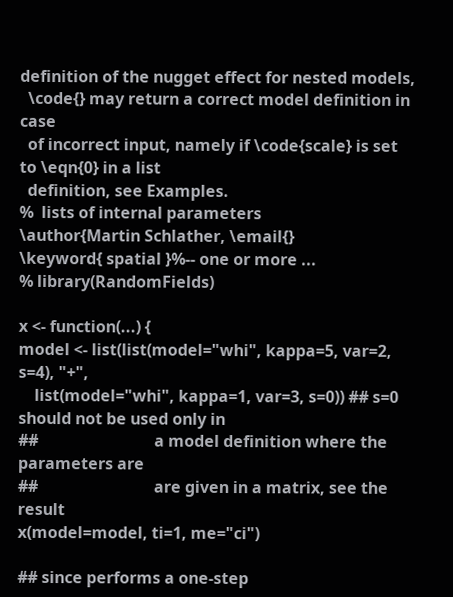definition of the nugget effect for nested models,
  \code{} may return a correct model definition in case
  of incorrect input, namely if \code{scale} is set to \eqn{0} in a list
  definition, see Examples.
%  lists of internal parameters
\author{Martin Schlather, \email{}
\keyword{ spatial }%-- one or more ...
% library(RandomFields)

x <- function(...) {
model <- list(list(model="whi", kappa=5, var=2, s=4), "+",
    list(model="whi", kappa=1, var=3, s=0)) ## s=0 should not be used only in
##                             a model definition where the parameters are
##                             are given in a matrix, see the result
x(model=model, ti=1, me="ci")

## since performs a one-step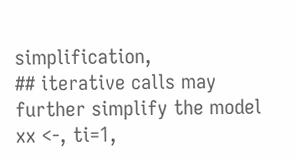simplification,
## iterative calls may further simplify the model
xx <-, ti=1,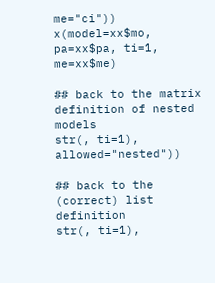me="ci"))
x(model=xx$mo, pa=xx$pa, ti=1, me=xx$me)

## back to the matrix definition of nested models
str(, ti=1), allowed="nested"))

## back to the (correct) list definition
str(, ti=1),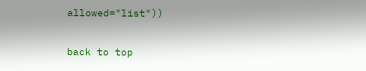allowed="list"))


back to top